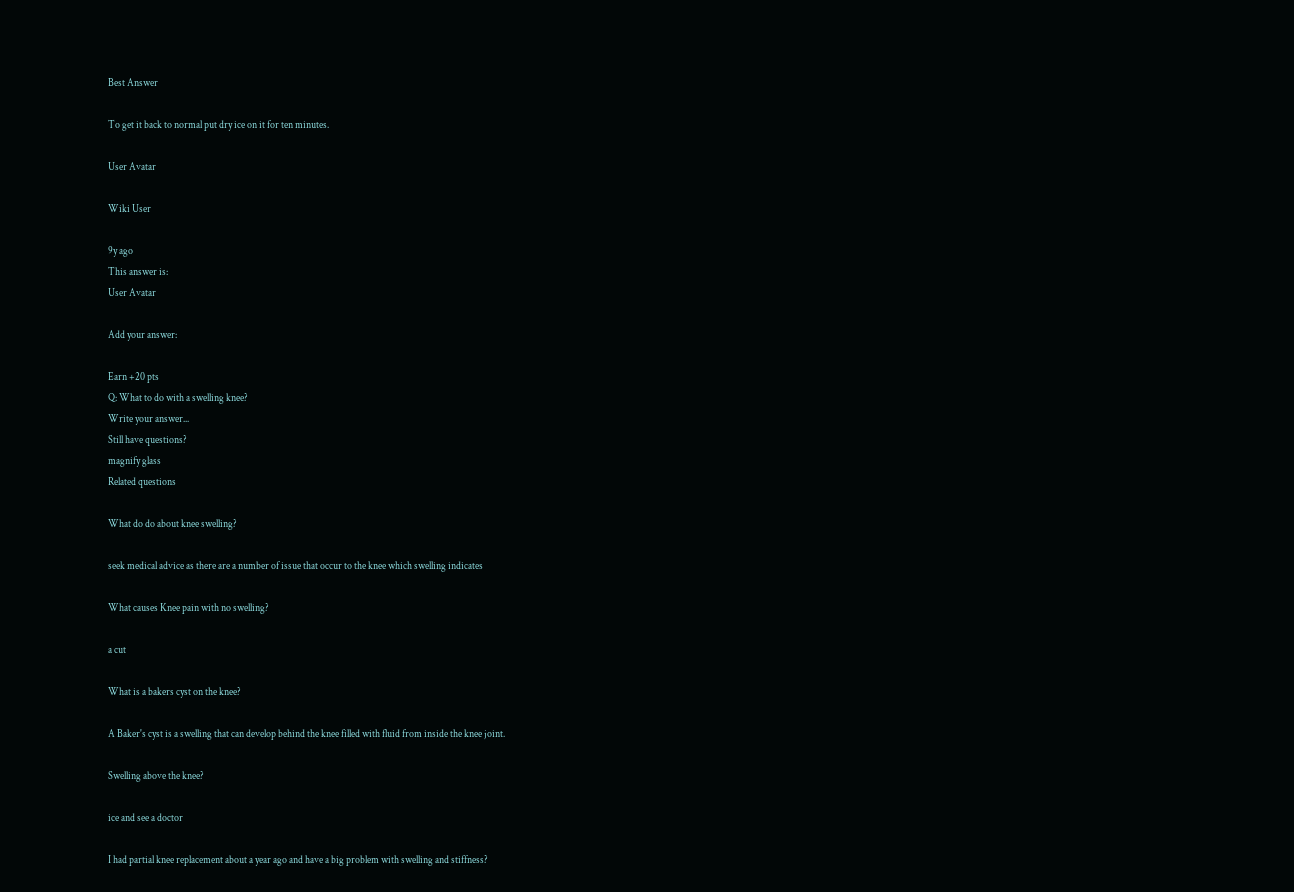Best Answer

To get it back to normal put dry ice on it for ten minutes.

User Avatar

Wiki User

9y ago
This answer is:
User Avatar

Add your answer:

Earn +20 pts
Q: What to do with a swelling knee?
Write your answer...
Still have questions?
magnify glass
Related questions

What do do about knee swelling?

seek medical advice as there are a number of issue that occur to the knee which swelling indicates

What causes Knee pain with no swelling?

a cut

What is a bakers cyst on the knee?

A Baker's cyst is a swelling that can develop behind the knee filled with fluid from inside the knee joint.

Swelling above the knee?

ice and see a doctor

I had partial knee replacement about a year ago and have a big problem with swelling and stiffness?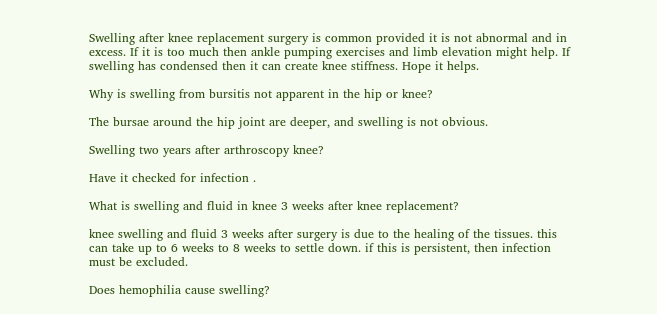Swelling after knee replacement surgery is common provided it is not abnormal and in excess. If it is too much then ankle pumping exercises and limb elevation might help. If swelling has condensed then it can create knee stiffness. Hope it helps.

Why is swelling from bursitis not apparent in the hip or knee?

The bursae around the hip joint are deeper, and swelling is not obvious.

Swelling two years after arthroscopy knee?

Have it checked for infection .

What is swelling and fluid in knee 3 weeks after knee replacement?

knee swelling and fluid 3 weeks after surgery is due to the healing of the tissues. this can take up to 6 weeks to 8 weeks to settle down. if this is persistent, then infection must be excluded.

Does hemophilia cause swelling?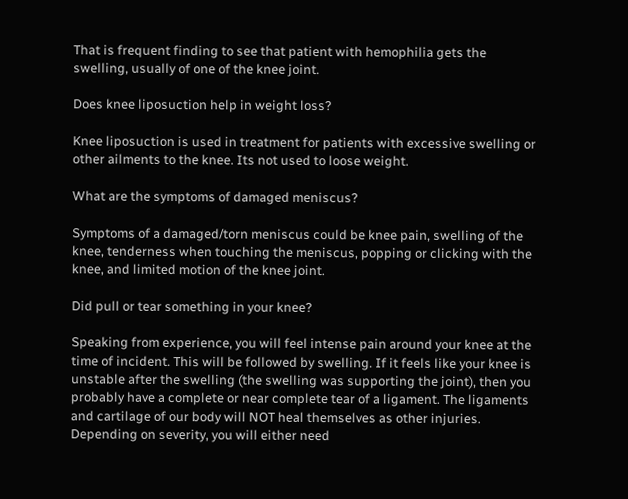That is frequent finding to see that patient with hemophilia gets the swelling, usually of one of the knee joint.

Does knee liposuction help in weight loss?

Knee liposuction is used in treatment for patients with excessive swelling or other ailments to the knee. Its not used to loose weight.

What are the symptoms of damaged meniscus?

Symptoms of a damaged/torn meniscus could be knee pain, swelling of the knee, tenderness when touching the meniscus, popping or clicking with the knee, and limited motion of the knee joint.

Did pull or tear something in your knee?

Speaking from experience, you will feel intense pain around your knee at the time of incident. This will be followed by swelling. If it feels like your knee is unstable after the swelling (the swelling was supporting the joint), then you probably have a complete or near complete tear of a ligament. The ligaments and cartilage of our body will NOT heal themselves as other injuries. Depending on severity, you will either need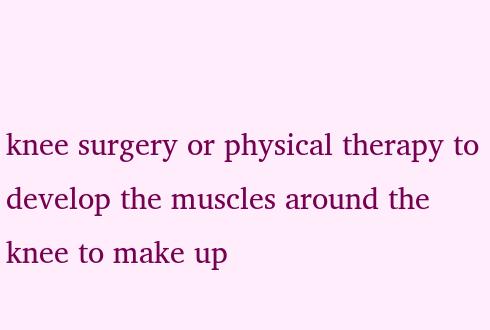knee surgery or physical therapy to develop the muscles around the knee to make up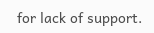for lack of support.